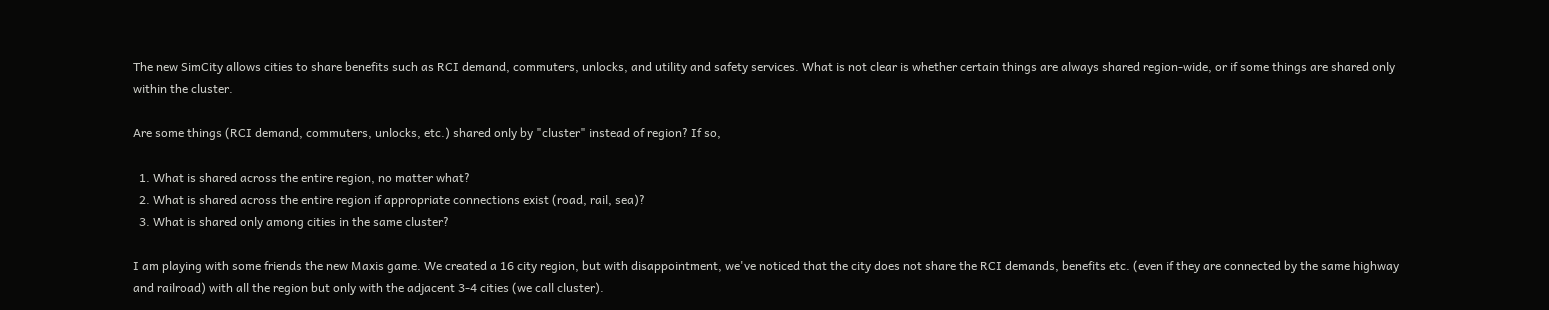The new SimCity allows cities to share benefits such as RCI demand, commuters, unlocks, and utility and safety services. What is not clear is whether certain things are always shared region-wide, or if some things are shared only within the cluster.

Are some things (RCI demand, commuters, unlocks, etc.) shared only by "cluster" instead of region? If so,

  1. What is shared across the entire region, no matter what?
  2. What is shared across the entire region if appropriate connections exist (road, rail, sea)?
  3. What is shared only among cities in the same cluster?

I am playing with some friends the new Maxis game. We created a 16 city region, but with disappointment, we've noticed that the city does not share the RCI demands, benefits etc. (even if they are connected by the same highway and railroad) with all the region but only with the adjacent 3-4 cities (we call cluster).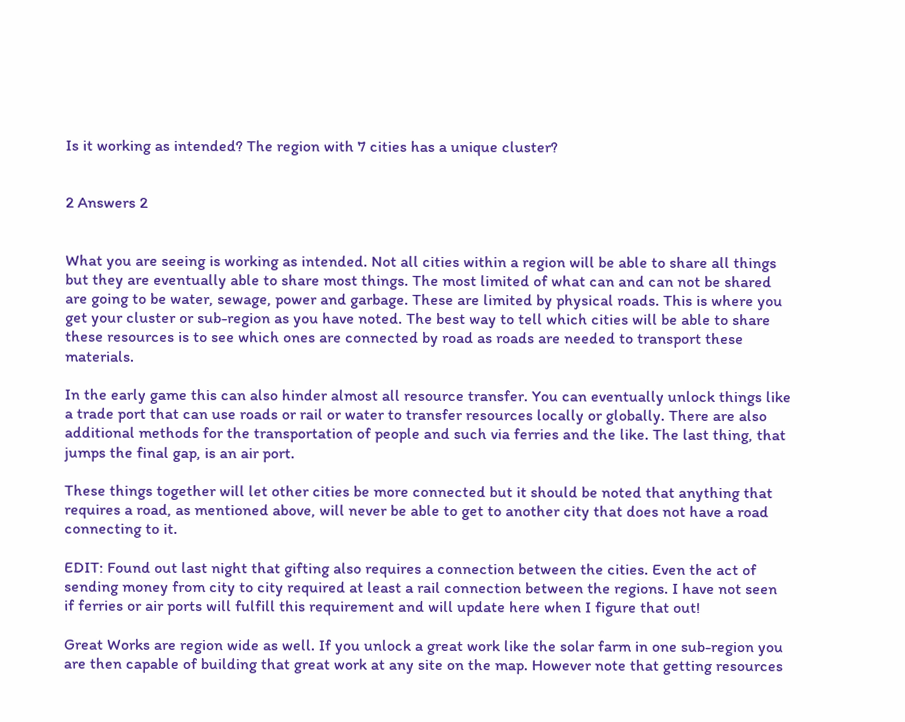Is it working as intended? The region with 7 cities has a unique cluster?


2 Answers 2


What you are seeing is working as intended. Not all cities within a region will be able to share all things but they are eventually able to share most things. The most limited of what can and can not be shared are going to be water, sewage, power and garbage. These are limited by physical roads. This is where you get your cluster or sub-region as you have noted. The best way to tell which cities will be able to share these resources is to see which ones are connected by road as roads are needed to transport these materials.

In the early game this can also hinder almost all resource transfer. You can eventually unlock things like a trade port that can use roads or rail or water to transfer resources locally or globally. There are also additional methods for the transportation of people and such via ferries and the like. The last thing, that jumps the final gap, is an air port.

These things together will let other cities be more connected but it should be noted that anything that requires a road, as mentioned above, will never be able to get to another city that does not have a road connecting to it.

EDIT: Found out last night that gifting also requires a connection between the cities. Even the act of sending money from city to city required at least a rail connection between the regions. I have not seen if ferries or air ports will fulfill this requirement and will update here when I figure that out!

Great Works are region wide as well. If you unlock a great work like the solar farm in one sub-region you are then capable of building that great work at any site on the map. However note that getting resources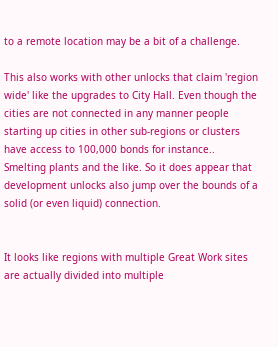to a remote location may be a bit of a challenge.

This also works with other unlocks that claim 'region wide' like the upgrades to City Hall. Even though the cities are not connected in any manner people starting up cities in other sub-regions or clusters have access to 100,000 bonds for instance.. Smelting plants and the like. So it does appear that development unlocks also jump over the bounds of a solid (or even liquid) connection.


It looks like regions with multiple Great Work sites are actually divided into multiple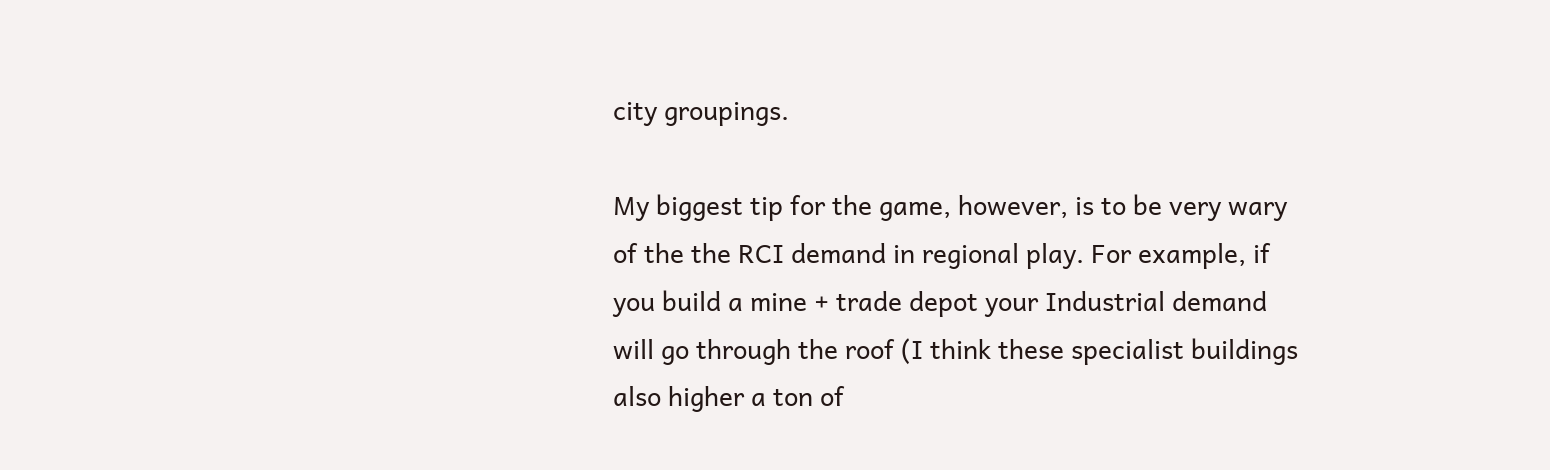city groupings.

My biggest tip for the game, however, is to be very wary of the the RCI demand in regional play. For example, if you build a mine + trade depot your Industrial demand will go through the roof (I think these specialist buildings also higher a ton of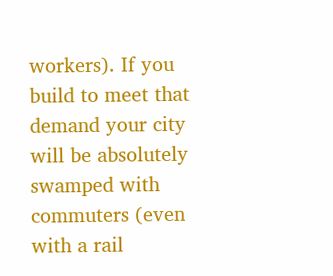workers). If you build to meet that demand your city will be absolutely swamped with commuters (even with a rail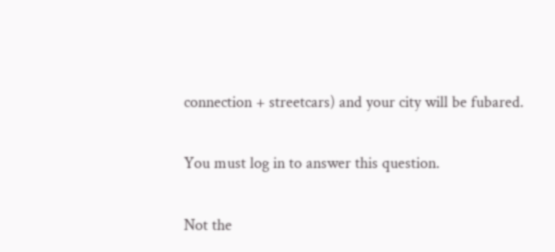connection + streetcars) and your city will be fubared.

You must log in to answer this question.

Not the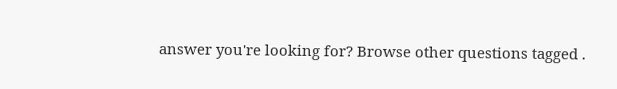answer you're looking for? Browse other questions tagged .